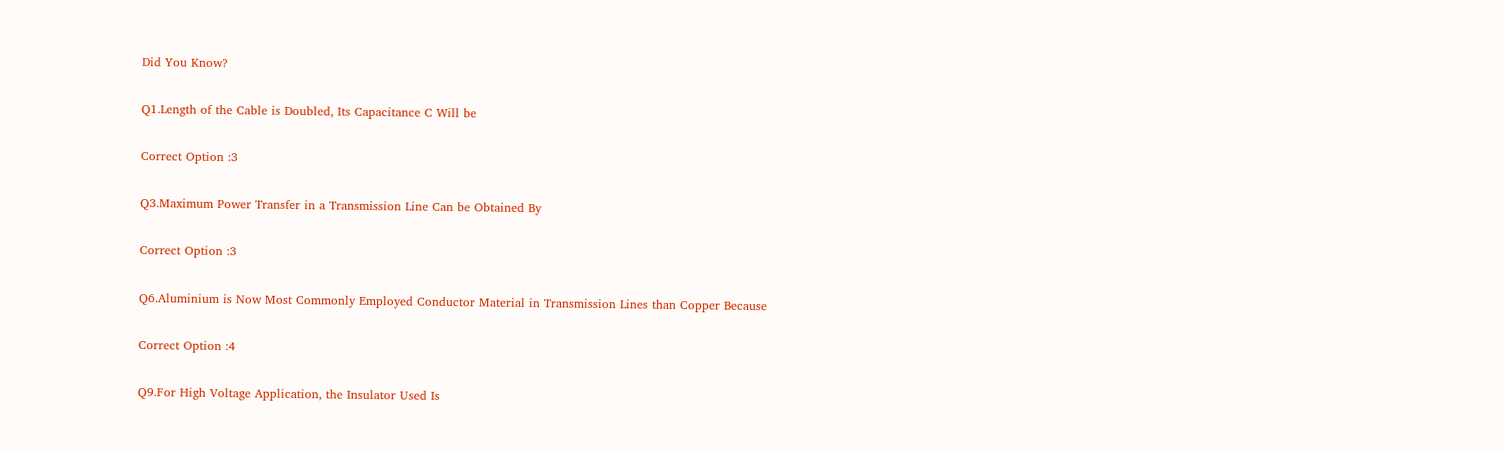Did You Know?

Q1.Length of the Cable is Doubled, Its Capacitance C Will be

Correct Option :3

Q3.Maximum Power Transfer in a Transmission Line Can be Obtained By

Correct Option :3

Q6.Aluminium is Now Most Commonly Employed Conductor Material in Transmission Lines than Copper Because

Correct Option :4

Q9.For High Voltage Application, the Insulator Used Is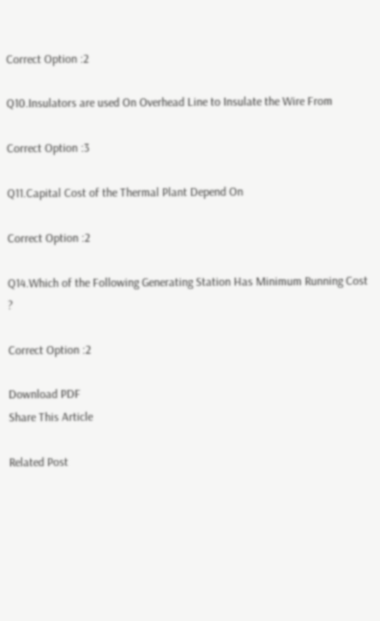Correct Option :2

Q10.Insulators are used On Overhead Line to Insulate the Wire From

Correct Option :3

Q11.Capital Cost of the Thermal Plant Depend On

Correct Option :2

Q14.Which of the Following Generating Station Has Minimum Running Cost ?

Correct Option :2

Download PDF
Share This Article

Related Post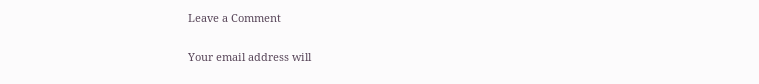Leave a Comment

Your email address will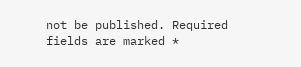not be published. Required fields are marked *